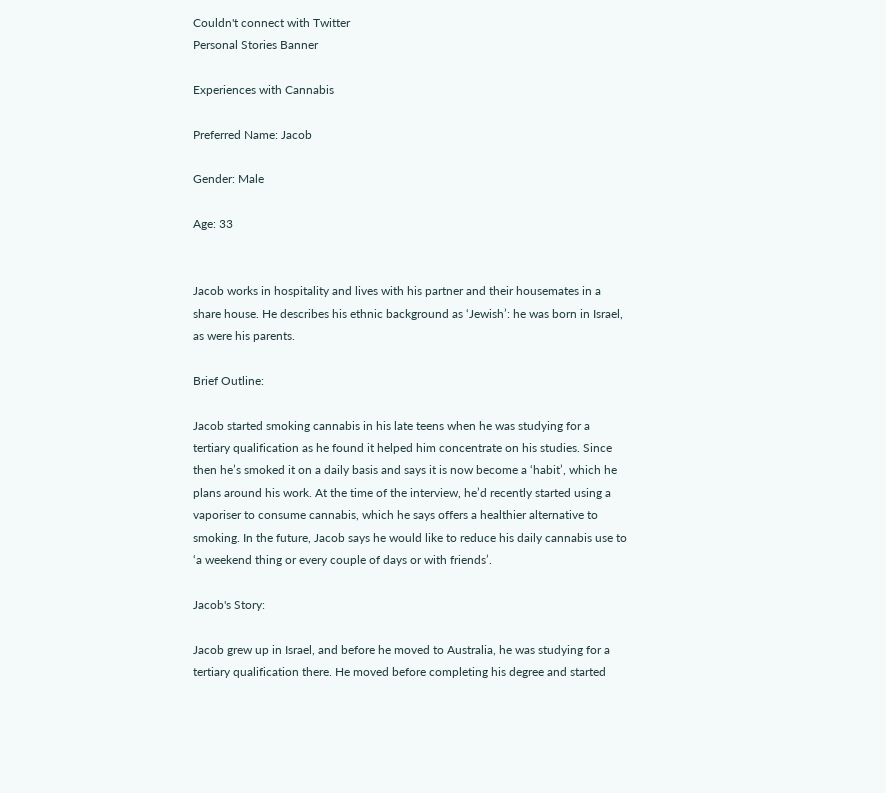Couldn't connect with Twitter
Personal Stories Banner

Experiences with Cannabis

Preferred Name: Jacob

Gender: Male

Age: 33


Jacob works in hospitality and lives with his partner and their housemates in a share house. He describes his ethnic background as ‘Jewish’: he was born in Israel, as were his parents.

Brief Outline:

Jacob started smoking cannabis in his late teens when he was studying for a tertiary qualification as he found it helped him concentrate on his studies. Since then he’s smoked it on a daily basis and says it is now become a ‘habit’, which he plans around his work. At the time of the interview, he’d recently started using a vaporiser to consume cannabis, which he says offers a healthier alternative to smoking. In the future, Jacob says he would like to reduce his daily cannabis use to ‘a weekend thing or every couple of days or with friends’.

Jacob's Story:

Jacob grew up in Israel, and before he moved to Australia, he was studying for a tertiary qualification there. He moved before completing his degree and started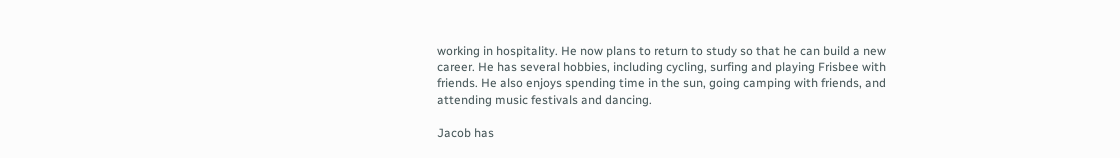working in hospitality. He now plans to return to study so that he can build a new career. He has several hobbies, including cycling, surfing and playing Frisbee with friends. He also enjoys spending time in the sun, going camping with friends, and attending music festivals and dancing.

Jacob has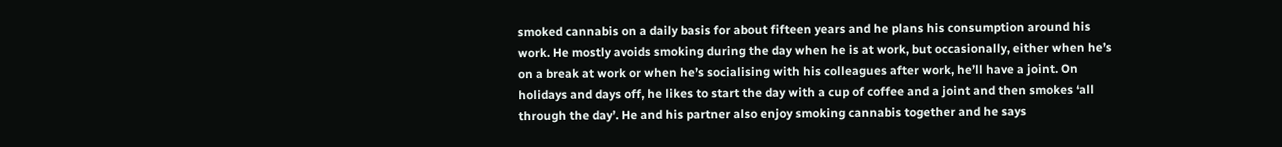smoked cannabis on a daily basis for about fifteen years and he plans his consumption around his work. He mostly avoids smoking during the day when he is at work, but occasionally, either when he’s on a break at work or when he’s socialising with his colleagues after work, he’ll have a joint. On holidays and days off, he likes to start the day with a cup of coffee and a joint and then smokes ‘all through the day’. He and his partner also enjoy smoking cannabis together and he says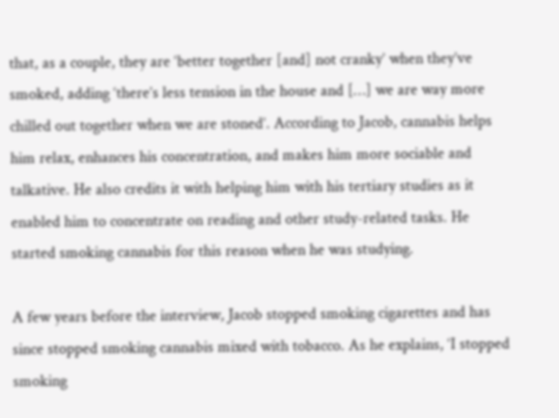that, as a couple, they are ‘better together [and] not cranky’ when they’ve smoked, adding ‘there’s less tension in the house and […] we are way more chilled out together when we are stoned’. According to Jacob, cannabis helps him relax, enhances his concentration, and makes him more sociable and talkative. He also credits it with helping him with his tertiary studies as it enabled him to concentrate on reading and other study-related tasks. He started smoking cannabis for this reason when he was studying.

A few years before the interview, Jacob stopped smoking cigarettes and has since stopped smoking cannabis mixed with tobacco. As he explains, ‘I stopped smoking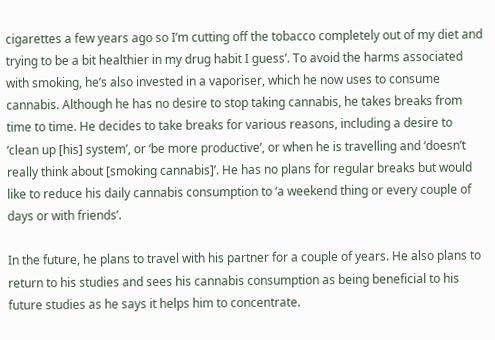cigarettes a few years ago so I’m cutting off the tobacco completely out of my diet and trying to be a bit healthier in my drug habit I guess’. To avoid the harms associated with smoking, he’s also invested in a vaporiser, which he now uses to consume cannabis. Although he has no desire to stop taking cannabis, he takes breaks from time to time. He decides to take breaks for various reasons, including a desire to ‘clean up [his] system’, or ‘be more productive’, or when he is travelling and ‘doesn’t really think about [smoking cannabis]’. He has no plans for regular breaks but would like to reduce his daily cannabis consumption to ‘a weekend thing or every couple of days or with friends’.

In the future, he plans to travel with his partner for a couple of years. He also plans to return to his studies and sees his cannabis consumption as being beneficial to his future studies as he says it helps him to concentrate.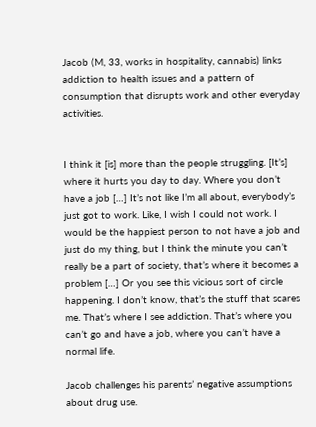Jacob (M, 33, works in hospitality, cannabis) links addiction to health issues and a pattern of consumption that disrupts work and other everyday activities.


I think it [is] more than the people struggling. [It’s] where it hurts you day to day. Where you don’t have a job […] It’s not like I’m all about, everybody’s just got to work. Like, I wish I could not work. I would be the happiest person to not have a job and just do my thing, but I think the minute you can’t really be a part of society, that’s where it becomes a problem […] Or you see this vicious sort of circle happening. I don’t know, that’s the stuff that scares me. That’s where I see addiction. That’s where you can’t go and have a job, where you can’t have a normal life.

Jacob challenges his parents’ negative assumptions about drug use.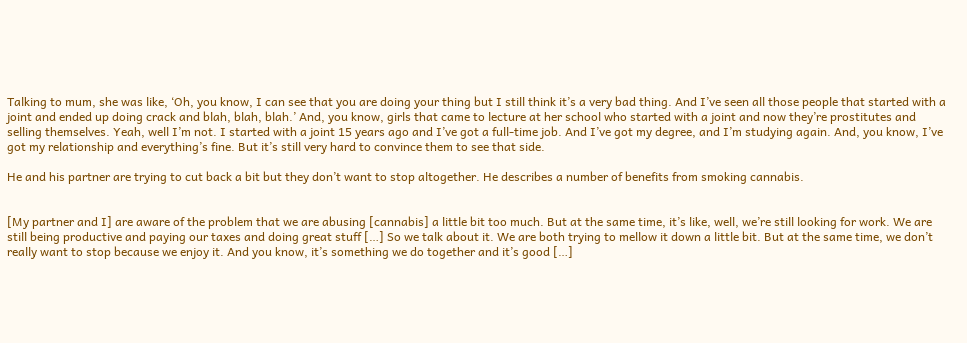Talking to mum, she was like, ‘Oh, you know, I can see that you are doing your thing but I still think it’s a very bad thing. And I’ve seen all those people that started with a joint and ended up doing crack and blah, blah, blah.’ And, you know, girls that came to lecture at her school who started with a joint and now they’re prostitutes and selling themselves. Yeah, well I’m not. I started with a joint 15 years ago and I’ve got a full-time job. And I’ve got my degree, and I’m studying again. And, you know, I’ve got my relationship and everything’s fine. But it’s still very hard to convince them to see that side.

He and his partner are trying to cut back a bit but they don’t want to stop altogether. He describes a number of benefits from smoking cannabis.


[My partner and I] are aware of the problem that we are abusing [cannabis] a little bit too much. But at the same time, it’s like, well, we’re still looking for work. We are still being productive and paying our taxes and doing great stuff […] So we talk about it. We are both trying to mellow it down a little bit. But at the same time, we don’t really want to stop because we enjoy it. And you know, it’s something we do together and it’s good […]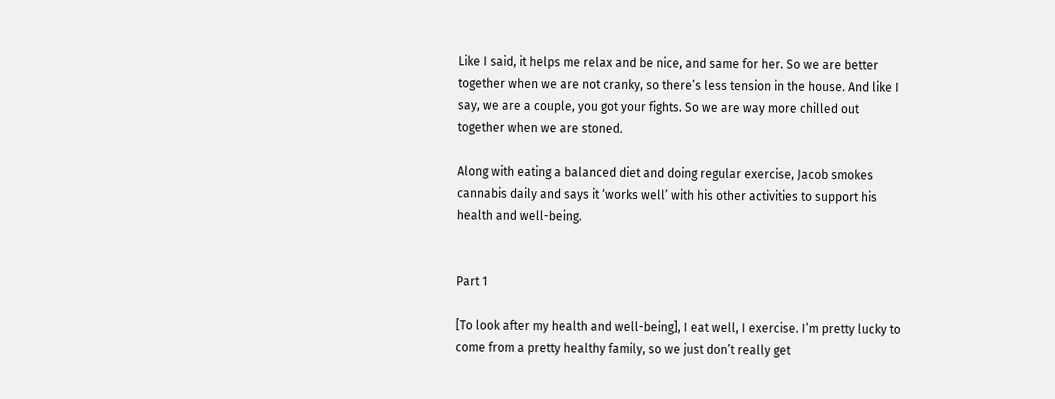Like I said, it helps me relax and be nice, and same for her. So we are better together when we are not cranky, so there’s less tension in the house. And like I say, we are a couple, you got your fights. So we are way more chilled out together when we are stoned.

Along with eating a balanced diet and doing regular exercise, Jacob smokes cannabis daily and says it ‘works well’ with his other activities to support his health and well-being.


Part 1

[To look after my health and well-being], I eat well, I exercise. I’m pretty lucky to come from a pretty healthy family, so we just don’t really get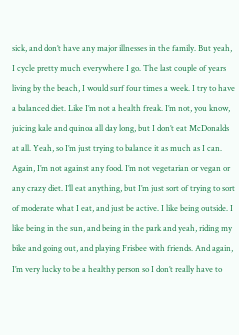sick, and don’t have any major illnesses in the family. But yeah, I cycle pretty much everywhere I go. The last couple of years living by the beach, I would surf four times a week. I try to have a balanced diet. Like I’m not a health freak. I’m not, you know, juicing kale and quinoa all day long, but I don’t eat McDonalds at all. Yeah, so I’m just trying to balance it as much as I can. Again, I’m not against any food. I’m not vegetarian or vegan or any crazy diet. I’ll eat anything, but I’m just sort of trying to sort of moderate what I eat, and just be active. I like being outside. I like being in the sun, and being in the park and yeah, riding my bike and going out, and playing Frisbee with friends. And again, I’m very lucky to be a healthy person so I don’t really have to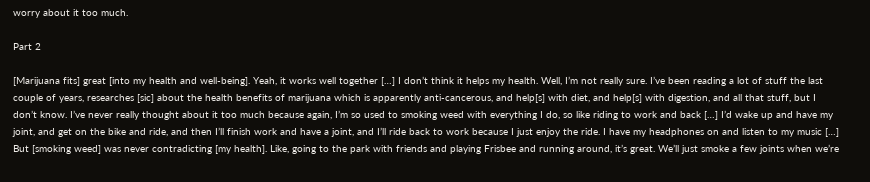worry about it too much.

Part 2

[Marijuana fits] great [into my health and well-being]. Yeah, it works well together […] I don’t think it helps my health. Well, I’m not really sure. I’ve been reading a lot of stuff the last couple of years, researches [sic] about the health benefits of marijuana which is apparently anti-cancerous, and help[s] with diet, and help[s] with digestion, and all that stuff, but I don’t know. I’ve never really thought about it too much because again, I’m so used to smoking weed with everything I do, so like riding to work and back […] I’d wake up and have my joint, and get on the bike and ride, and then I’ll finish work and have a joint, and I’ll ride back to work because I just enjoy the ride. I have my headphones on and listen to my music […] But [smoking weed] was never contradicting [my health]. Like, going to the park with friends and playing Frisbee and running around, it’s great. We’ll just smoke a few joints when we’re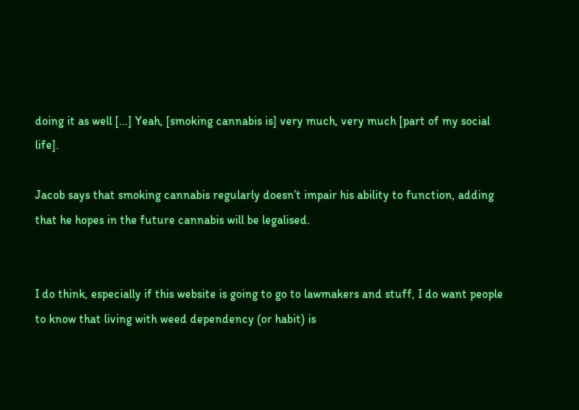doing it as well […] Yeah, [smoking cannabis is] very much, very much [part of my social life].

Jacob says that smoking cannabis regularly doesn’t impair his ability to function, adding that he hopes in the future cannabis will be legalised.


I do think, especially if this website is going to go to lawmakers and stuff, I do want people to know that living with weed dependency (or habit) is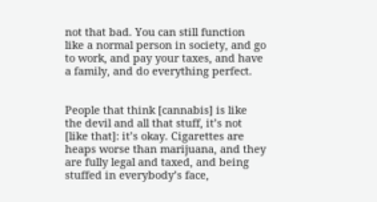not that bad. You can still function like a normal person in society, and go to work, and pay your taxes, and have a family, and do everything perfect.


People that think [cannabis] is like the devil and all that stuff, it’s not [like that]: it’s okay. Cigarettes are heaps worse than marijuana, and they are fully legal and taxed, and being stuffed in everybody’s face,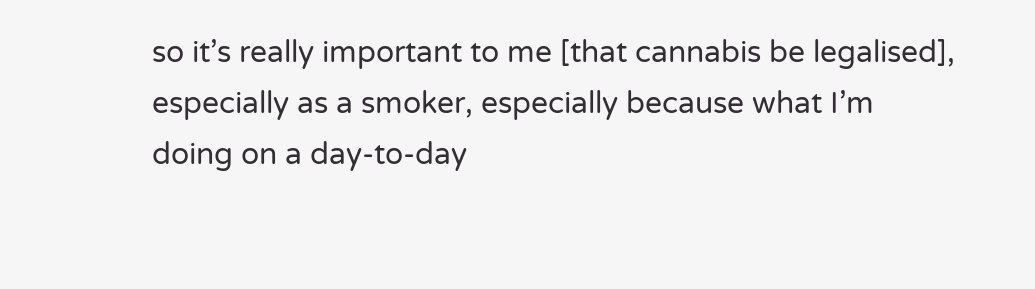so it’s really important to me [that cannabis be legalised], especially as a smoker, especially because what I’m doing on a day-to-day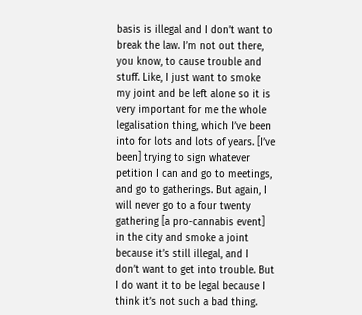basis is illegal and I don’t want to break the law. I’m not out there, you know, to cause trouble and stuff. Like, I just want to smoke my joint and be left alone so it is very important for me the whole legalisation thing, which I’ve been into for lots and lots of years. [I’ve been] trying to sign whatever petition I can and go to meetings, and go to gatherings. But again, I will never go to a four twenty gathering [a pro-cannabis event] in the city and smoke a joint because it’s still illegal, and I don’t want to get into trouble. But I do want it to be legal because I think it’s not such a bad thing.